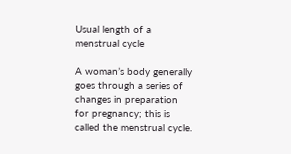Usual length of a menstrual cycle

A woman’s body generally goes through a series of changes in preparation for pregnancy; this is called the menstrual cycle.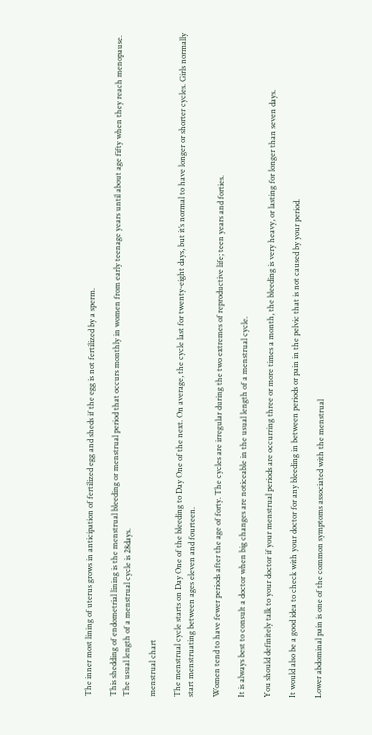The inner most lining of uterus grows in anticipation of fertilized egg and sheds if the egg is not fertilized by a sperm.

This shedding of endometrial lining is the menstrual bleeding or menstrual period that occurs monthly in women from early teenage years until about age fifty when they reach menopause. The usual length of a menstrual cycle is 28days.

menstrual chart

The menstrual cycle starts on Day One of the bleeding to Day One of the next. On average, the cycle last for twenty-eight days, but it’s normal to have longer or shorter cycles. Girls normally start menstruating between ages eleven and fourteen.

Women tend to have fewer periods after the age of forty. The cycles are irregular during the two extremes of reproductive life; teen years and forties.

It is always best to consult a doctor when big changes are noticeable in the usual length of a menstrual cycle.

You should definitely talk to your doctor if your menstrual periods are occurring three or more times a month, the bleeding is very heavy, or lasting for longer than seven days.

It would also be a good idea to check with your doctor for any bleeding in between periods or pain in the pelvic that is not caused by your period.

Lower abdominal pain is one of the common symptoms associated with the menstrual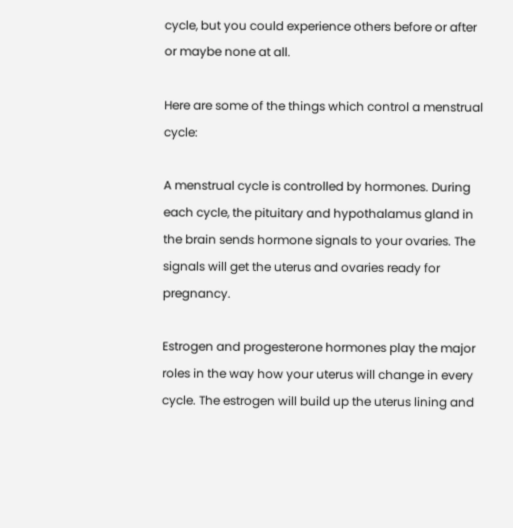cycle, but you could experience others before or after or maybe none at all.

Here are some of the things which control a menstrual cycle:

A menstrual cycle is controlled by hormones. During each cycle, the pituitary and hypothalamus gland in the brain sends hormone signals to your ovaries. The signals will get the uterus and ovaries ready for pregnancy.

Estrogen and progesterone hormones play the major roles in the way how your uterus will change in every cycle. The estrogen will build up the uterus lining and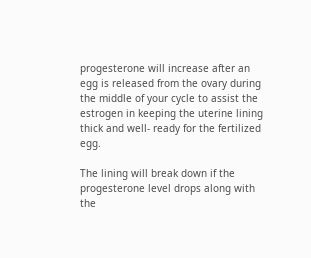progesterone will increase after an egg is released from the ovary during the middle of your cycle to assist the estrogen in keeping the uterine lining thick and well- ready for the fertilized egg.

The lining will break down if the progesterone level drops along with the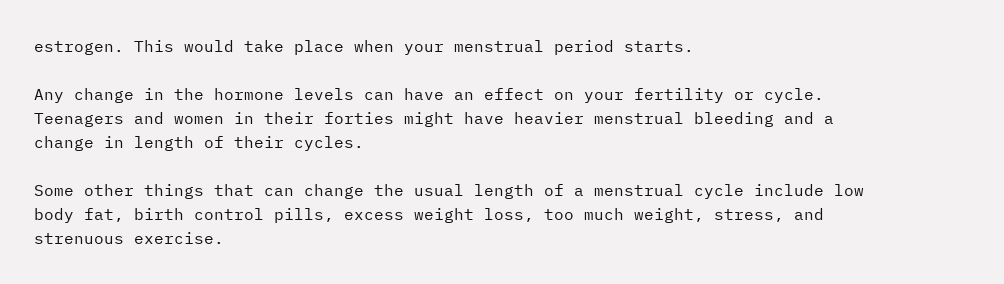estrogen. This would take place when your menstrual period starts.

Any change in the hormone levels can have an effect on your fertility or cycle. Teenagers and women in their forties might have heavier menstrual bleeding and a change in length of their cycles.

Some other things that can change the usual length of a menstrual cycle include low body fat, birth control pills, excess weight loss, too much weight, stress, and strenuous exercise.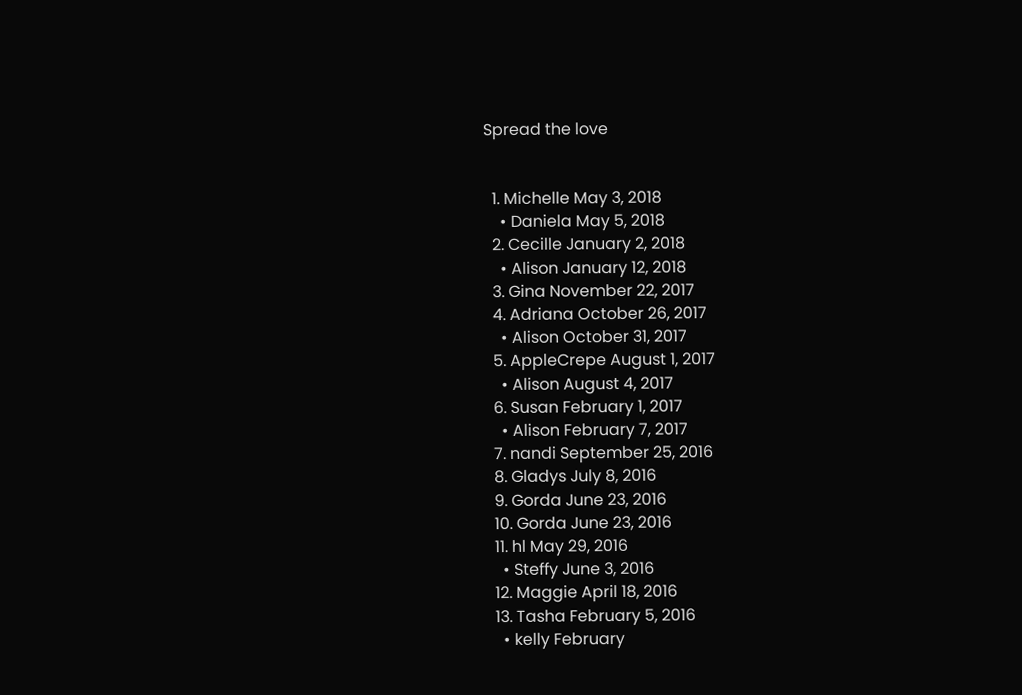Spread the love


  1. Michelle May 3, 2018
    • Daniela May 5, 2018
  2. Cecille January 2, 2018
    • Alison January 12, 2018
  3. Gina November 22, 2017
  4. Adriana October 26, 2017
    • Alison October 31, 2017
  5. AppleCrepe August 1, 2017
    • Alison August 4, 2017
  6. Susan February 1, 2017
    • Alison February 7, 2017
  7. nandi September 25, 2016
  8. Gladys July 8, 2016
  9. Gorda June 23, 2016
  10. Gorda June 23, 2016
  11. hl May 29, 2016
    • Steffy June 3, 2016
  12. Maggie April 18, 2016
  13. Tasha February 5, 2016
    • kelly February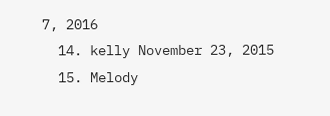7, 2016
  14. kelly November 23, 2015
  15. Melody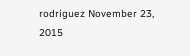rodriguez November 23, 2015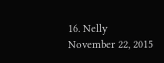16. Nelly November 22, 2015